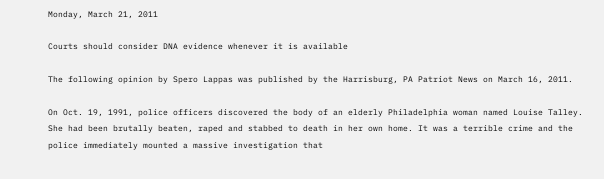Monday, March 21, 2011

Courts should consider DNA evidence whenever it is available

The following opinion by Spero Lappas was published by the Harrisburg, PA Patriot News on March 16, 2011.

On Oct. 19, 1991, police officers discovered the body of an elderly Philadelphia woman named Louise Talley. She had been brutally beaten, raped and stabbed to death in her own home. It was a terrible crime and the police immediately mounted a massive investigation that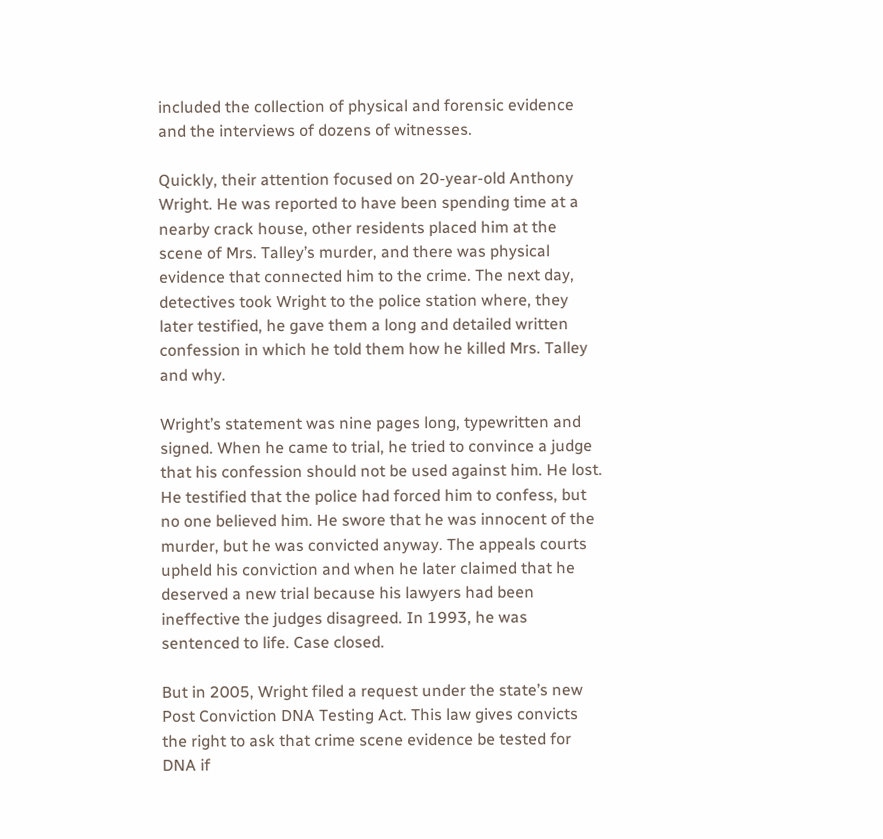included the collection of physical and forensic evidence and the interviews of dozens of witnesses.

Quickly, their attention focused on 20-year-old Anthony Wright. He was reported to have been spending time at a nearby crack house, other residents placed him at the scene of Mrs. Talley’s murder, and there was physical evidence that connected him to the crime. The next day, detectives took Wright to the police station where, they later testified, he gave them a long and detailed written confession in which he told them how he killed Mrs. Talley and why.

Wright’s statement was nine pages long, typewritten and signed. When he came to trial, he tried to convince a judge that his confession should not be used against him. He lost. He testified that the police had forced him to confess, but no one believed him. He swore that he was innocent of the murder, but he was convicted anyway. The appeals courts upheld his conviction and when he later claimed that he deserved a new trial because his lawyers had been ineffective the judges disagreed. In 1993, he was sentenced to life. Case closed.

But in 2005, Wright filed a request under the state’s new Post Conviction DNA Testing Act. This law gives convicts the right to ask that crime scene evidence be tested for DNA if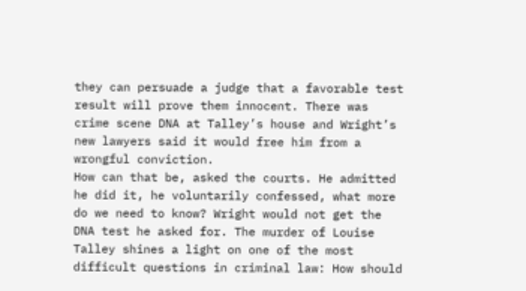they can persuade a judge that a favorable test result will prove them innocent. There was crime scene DNA at Talley’s house and Wright’s new lawyers said it would free him from a wrongful conviction.
How can that be, asked the courts. He admitted he did it, he voluntarily confessed, what more do we need to know? Wright would not get the DNA test he asked for. The murder of Louise Talley shines a light on one of the most difficult questions in criminal law: How should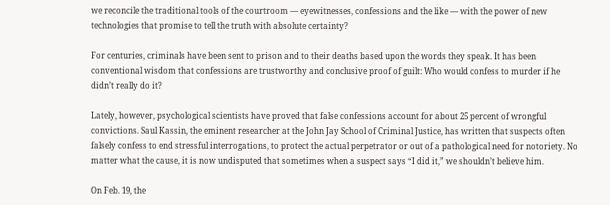we reconcile the traditional tools of the courtroom — eyewitnesses, confessions and the like — with the power of new technologies that promise to tell the truth with absolute certainty?

For centuries, criminals have been sent to prison and to their deaths based upon the words they speak. It has been conventional wisdom that confessions are trustworthy and conclusive proof of guilt: Who would confess to murder if he didn’t really do it?

Lately, however, psychological scientists have proved that false confessions account for about 25 percent of wrongful convictions. Saul Kassin, the eminent researcher at the John Jay School of Criminal Justice, has written that suspects often falsely confess to end stressful interrogations, to protect the actual perpetrator or out of a pathological need for notoriety. No matter what the cause, it is now undisputed that sometimes when a suspect says “I did it,” we shouldn’t believe him.

On Feb. 19, the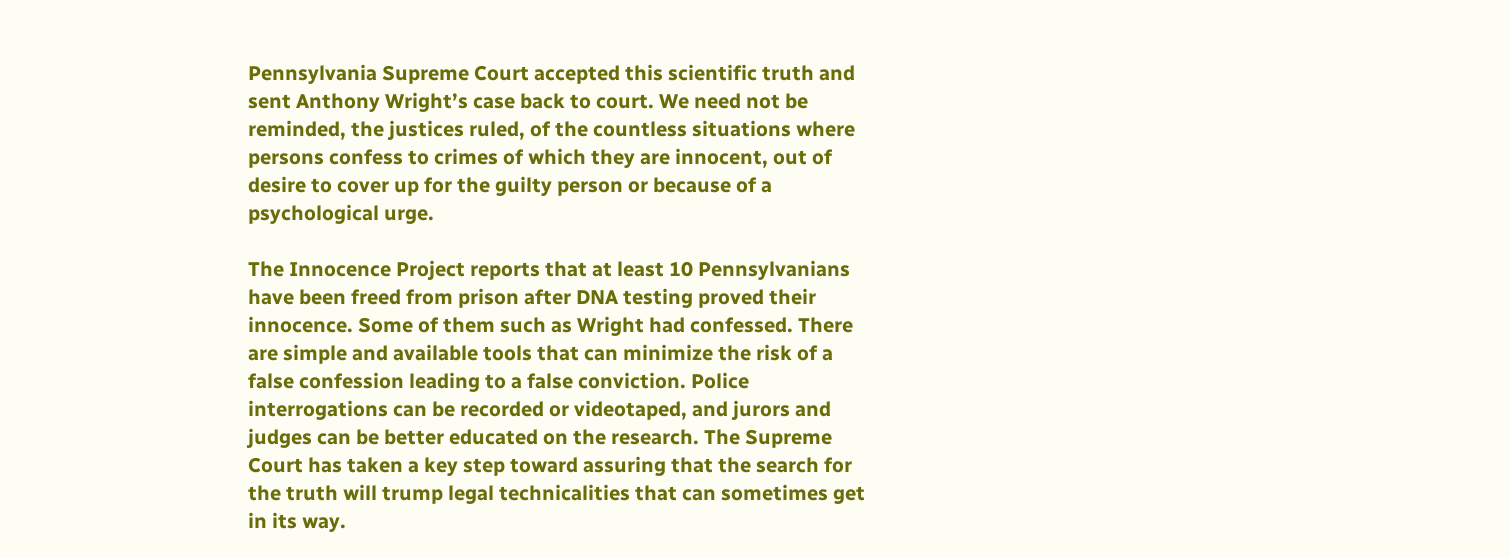Pennsylvania Supreme Court accepted this scientific truth and sent Anthony Wright’s case back to court. We need not be reminded, the justices ruled, of the countless situations where persons confess to crimes of which they are innocent, out of desire to cover up for the guilty person or because of a psychological urge.

The Innocence Project reports that at least 10 Pennsylvanians have been freed from prison after DNA testing proved their innocence. Some of them such as Wright had confessed. There are simple and available tools that can minimize the risk of a false confession leading to a false conviction. Police interrogations can be recorded or videotaped, and jurors and judges can be better educated on the research. The Supreme Court has taken a key step toward assuring that the search for the truth will trump legal technicalities that can sometimes get in its way.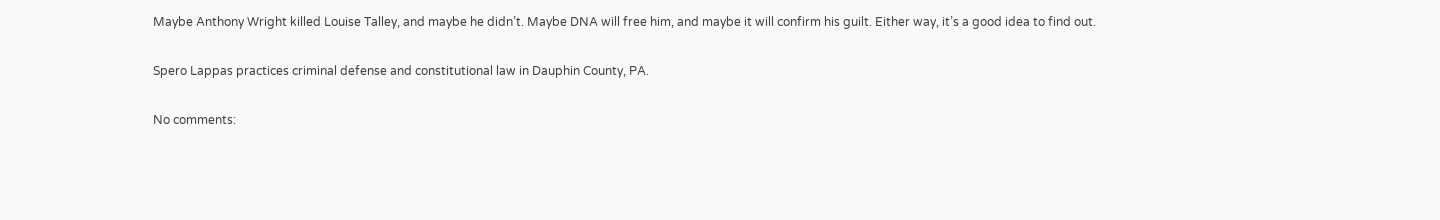Maybe Anthony Wright killed Louise Talley, and maybe he didn’t. Maybe DNA will free him, and maybe it will confirm his guilt. Either way, it’s a good idea to find out.

Spero Lappas practices criminal defense and constitutional law in Dauphin County, PA.

No comments: